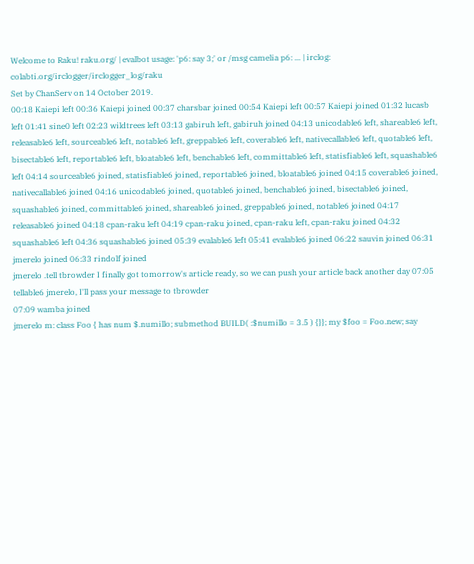Welcome to Raku! raku.org/ | evalbot usage: 'p6: say 3;' or /msg camelia p6: ... | irclog: colabti.org/irclogger/irclogger_log/raku
Set by ChanServ on 14 October 2019.
00:18 Kaiepi left 00:36 Kaiepi joined 00:37 charsbar joined 00:54 Kaiepi left 00:57 Kaiepi joined 01:32 lucasb left 01:41 sine0 left 02:23 wildtrees left 03:13 gabiruh left, gabiruh joined 04:13 unicodable6 left, shareable6 left, releasable6 left, sourceable6 left, notable6 left, greppable6 left, coverable6 left, nativecallable6 left, quotable6 left, bisectable6 left, reportable6 left, bloatable6 left, benchable6 left, committable6 left, statisfiable6 left, squashable6 left 04:14 sourceable6 joined, statisfiable6 joined, reportable6 joined, bloatable6 joined 04:15 coverable6 joined, nativecallable6 joined 04:16 unicodable6 joined, quotable6 joined, benchable6 joined, bisectable6 joined, squashable6 joined, committable6 joined, shareable6 joined, greppable6 joined, notable6 joined 04:17 releasable6 joined 04:18 cpan-raku left 04:19 cpan-raku joined, cpan-raku left, cpan-raku joined 04:32 squashable6 left 04:36 squashable6 joined 05:39 evalable6 left 05:41 evalable6 joined 06:22 sauvin joined 06:31 jmerelo joined 06:33 rindolf joined
jmerelo .tell tbrowder I finally got tomorrow's article ready, so we can push your article back another day 07:05
tellable6 jmerelo, I'll pass your message to tbrowder
07:09 wamba joined
jmerelo m: class Foo { has num $.numillo; submethod BUILD( :$numillo = 3.5 ) {}}; my $foo = Foo.new; say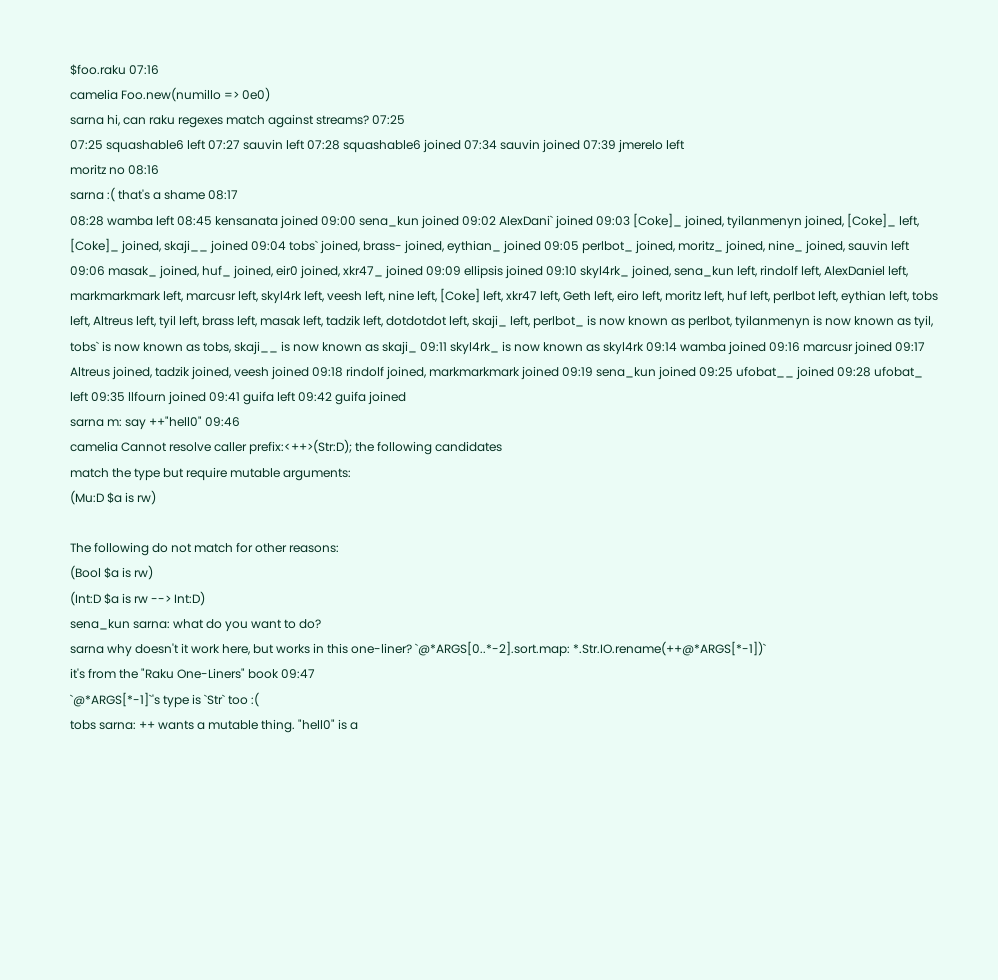$foo.raku 07:16
camelia Foo.new(numillo => 0e0)
sarna hi, can raku regexes match against streams? 07:25
07:25 squashable6 left 07:27 sauvin left 07:28 squashable6 joined 07:34 sauvin joined 07:39 jmerelo left
moritz no 08:16
sarna :( that's a shame 08:17
08:28 wamba left 08:45 kensanata joined 09:00 sena_kun joined 09:02 AlexDani` joined 09:03 [Coke]_ joined, tyilanmenyn joined, [Coke]_ left, [Coke]_ joined, skaji__ joined 09:04 tobs` joined, brass- joined, eythian_ joined 09:05 perlbot_ joined, moritz_ joined, nine_ joined, sauvin left 09:06 masak_ joined, huf_ joined, eir0 joined, xkr47_ joined 09:09 ellipsis joined 09:10 skyl4rk_ joined, sena_kun left, rindolf left, AlexDaniel left, markmarkmark left, marcusr left, skyl4rk left, veesh left, nine left, [Coke] left, xkr47 left, Geth left, eiro left, moritz left, huf left, perlbot left, eythian left, tobs left, Altreus left, tyil left, brass left, masak left, tadzik left, dotdotdot left, skaji_ left, perlbot_ is now known as perlbot, tyilanmenyn is now known as tyil, tobs` is now known as tobs, skaji__ is now known as skaji_ 09:11 skyl4rk_ is now known as skyl4rk 09:14 wamba joined 09:16 marcusr joined 09:17 Altreus joined, tadzik joined, veesh joined 09:18 rindolf joined, markmarkmark joined 09:19 sena_kun joined 09:25 ufobat__ joined 09:28 ufobat_ left 09:35 llfourn joined 09:41 guifa left 09:42 guifa joined
sarna m: say ++"hell0" 09:46
camelia Cannot resolve caller prefix:<++>(Str:D); the following candidates
match the type but require mutable arguments:
(Mu:D $a is rw)

The following do not match for other reasons:
(Bool $a is rw)
(Int:D $a is rw --> Int:D)
sena_kun sarna: what do you want to do?
sarna why doesn't it work here, but works in this one-liner? `@*ARGS[0..*-2].sort.map: *.Str.IO.rename(++@*ARGS[*-1])`
it's from the "Raku One-Liners" book 09:47
`@*ARGS[*-1]`'s type is `Str` too :(
tobs sarna: ++ wants a mutable thing. "hell0" is a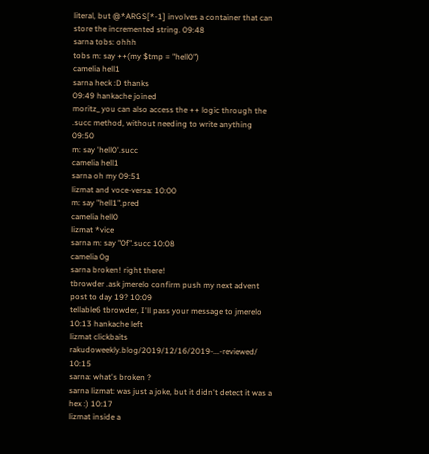literal, but @*ARGS[*-1] involves a container that can store the incremented string. 09:48
sarna tobs: ohhh
tobs m: say ++(my $tmp = "hell0")
camelia hell1
sarna heck :D thanks
09:49 hankache joined
moritz_ you can also access the ++ logic through the .succ method, without needing to write anything 09:50
m: say 'hell0'.succ
camelia hell1
sarna oh my 09:51
lizmat and voce-versa: 10:00
m: say "hell1".pred
camelia hell0
lizmat *vice
sarna m: say "0f".succ 10:08
camelia 0g
sarna broken! right there!
tbrowder .ask jmerelo confirm push my next advent post to day 19? 10:09
tellable6 tbrowder, I'll pass your message to jmerelo
10:13 hankache left
lizmat clickbaits rakudoweekly.blog/2019/12/16/2019-...-reviewed/ 10:15
sarna: what's broken ?
sarna lizmat: was just a joke, but it didn't detect it was a hex :) 10:17
lizmat inside a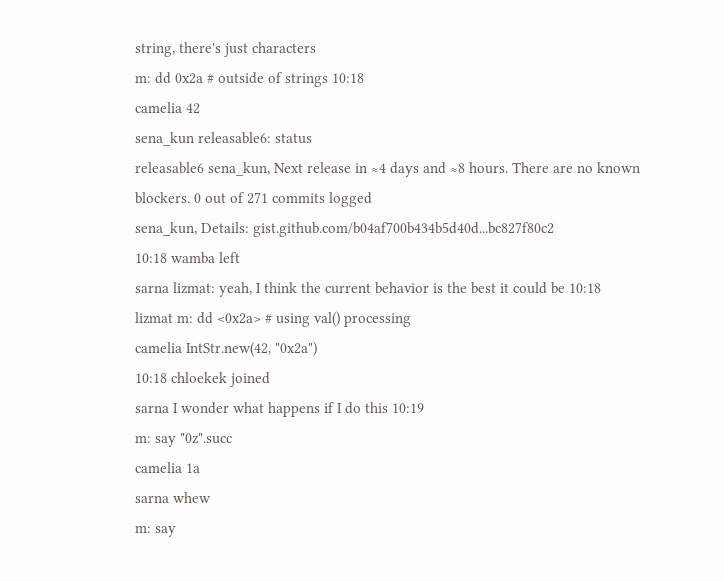string, there's just characters
m: dd 0x2a # outside of strings 10:18
camelia 42
sena_kun releasable6: status
releasable6 sena_kun, Next release in ≈4 days and ≈8 hours. There are no known blockers. 0 out of 271 commits logged
sena_kun, Details: gist.github.com/b04af700b434b5d40d...bc827f80c2
10:18 wamba left
sarna lizmat: yeah, I think the current behavior is the best it could be 10:18
lizmat m: dd <0x2a> # using val() processing
camelia IntStr.new(42, "0x2a")
10:18 chloekek joined
sarna I wonder what happens if I do this 10:19
m: say "0z".succ
camelia 1a
sarna whew
m: say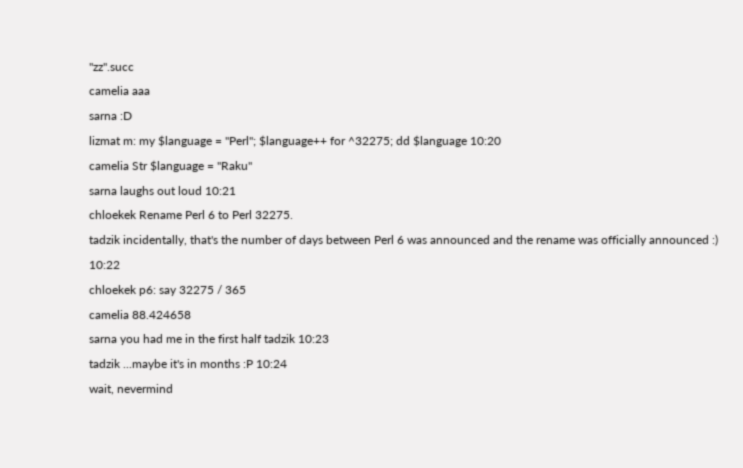"zz".succ
camelia aaa
sarna :D
lizmat m: my $language = "Perl"; $language++ for ^32275; dd $language 10:20
camelia Str $language = "Raku"
sarna laughs out loud 10:21
chloekek Rename Perl 6 to Perl 32275.
tadzik incidentally, that's the number of days between Perl 6 was announced and the rename was officially announced :) 10:22
chloekek p6: say 32275 / 365
camelia 88.424658
sarna you had me in the first half tadzik 10:23
tadzik ...maybe it's in months :P 10:24
wait, nevermind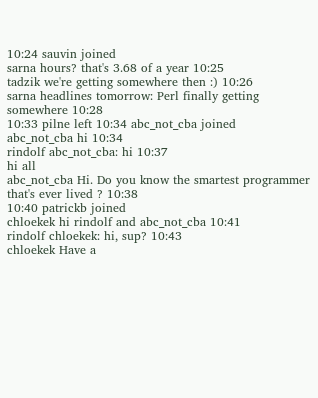10:24 sauvin joined
sarna hours? that's 3.68 of a year 10:25
tadzik we're getting somewhere then :) 10:26
sarna headlines tomorrow: Perl finally getting somewhere 10:28
10:33 pilne left 10:34 abc_not_cba joined
abc_not_cba hi 10:34
rindolf abc_not_cba: hi 10:37
hi all
abc_not_cba Hi. Do you know the smartest programmer that's ever lived ? 10:38
10:40 patrickb joined
chloekek hi rindolf and abc_not_cba 10:41
rindolf chloekek: hi, sup? 10:43
chloekek Have a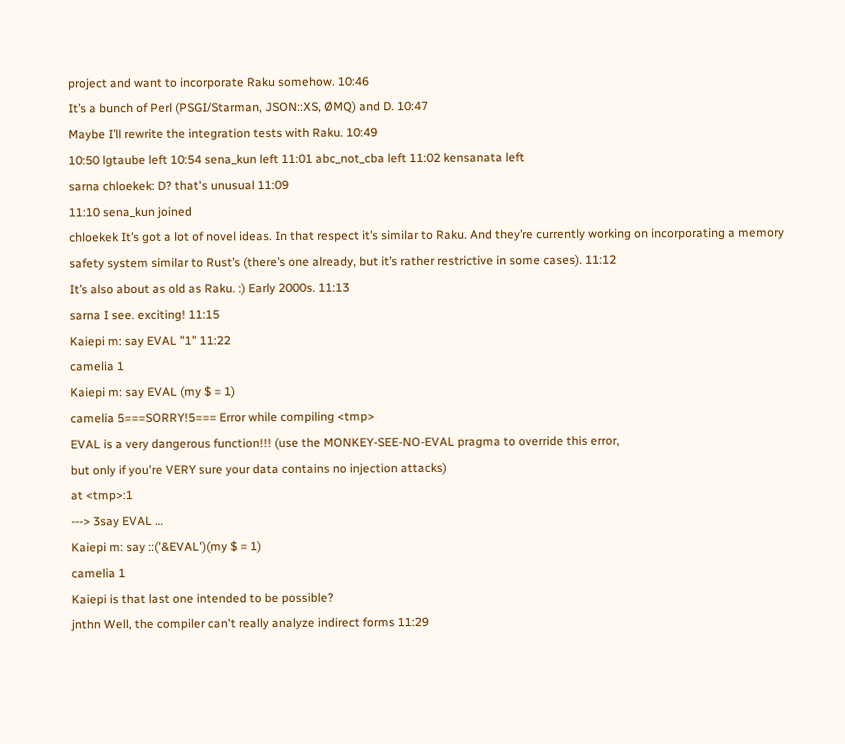project and want to incorporate Raku somehow. 10:46
It’s a bunch of Perl (PSGI/Starman, JSON::XS, ØMQ) and D. 10:47
Maybe I’ll rewrite the integration tests with Raku. 10:49
10:50 lgtaube left 10:54 sena_kun left 11:01 abc_not_cba left 11:02 kensanata left
sarna chloekek: D? that's unusual 11:09
11:10 sena_kun joined
chloekek It’s got a lot of novel ideas. In that respect it’s similar to Raku. And they’re currently working on incorporating a memory safety system similar to Rust’s (there’s one already, but it’s rather restrictive in some cases). 11:12
It’s also about as old as Raku. :) Early 2000s. 11:13
sarna I see. exciting! 11:15
Kaiepi m: say EVAL "1" 11:22
camelia 1
Kaiepi m: say EVAL (my $ = 1)
camelia 5===SORRY!5=== Error while compiling <tmp>
EVAL is a very dangerous function!!! (use the MONKEY-SEE-NO-EVAL pragma to override this error,
but only if you're VERY sure your data contains no injection attacks)
at <tmp>:1
---> 3say EVAL …
Kaiepi m: say ::('&EVAL')(my $ = 1)
camelia 1
Kaiepi is that last one intended to be possible?
jnthn Well, the compiler can't really analyze indirect forms 11:29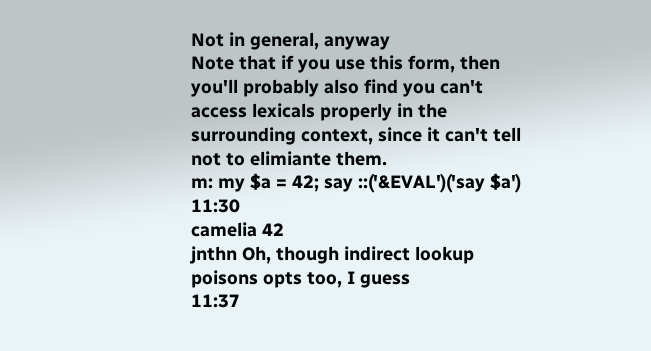Not in general, anyway
Note that if you use this form, then you'll probably also find you can't access lexicals properly in the surrounding context, since it can't tell not to elimiante them.
m: my $a = 42; say ::('&EVAL')('say $a') 11:30
camelia 42
jnthn Oh, though indirect lookup poisons opts too, I guess
11:37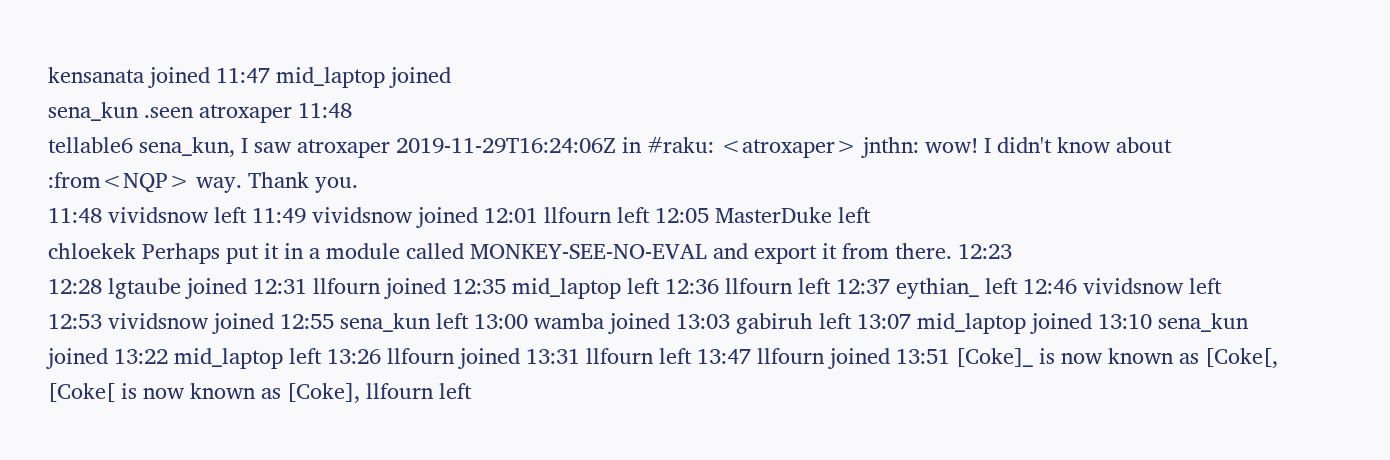kensanata joined 11:47 mid_laptop joined
sena_kun .seen atroxaper 11:48
tellable6 sena_kun, I saw atroxaper 2019-11-29T16:24:06Z in #raku: <atroxaper> jnthn: wow! I didn't know about :from<NQP> way. Thank you.
11:48 vividsnow left 11:49 vividsnow joined 12:01 llfourn left 12:05 MasterDuke left
chloekek Perhaps put it in a module called MONKEY-SEE-NO-EVAL and export it from there. 12:23
12:28 lgtaube joined 12:31 llfourn joined 12:35 mid_laptop left 12:36 llfourn left 12:37 eythian_ left 12:46 vividsnow left 12:53 vividsnow joined 12:55 sena_kun left 13:00 wamba joined 13:03 gabiruh left 13:07 mid_laptop joined 13:10 sena_kun joined 13:22 mid_laptop left 13:26 llfourn joined 13:31 llfourn left 13:47 llfourn joined 13:51 [Coke]_ is now known as [Coke[, [Coke[ is now known as [Coke], llfourn left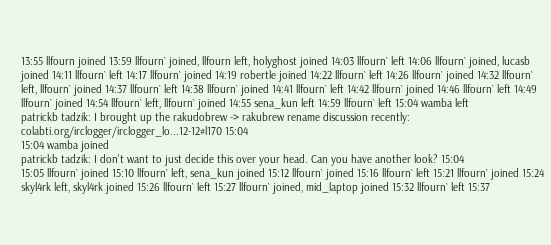13:55 llfourn joined 13:59 llfourn` joined, llfourn left, holyghost joined 14:03 llfourn` left 14:06 llfourn` joined, lucasb joined 14:11 llfourn` left 14:17 llfourn` joined 14:19 robertle joined 14:22 llfourn` left 14:26 llfourn` joined 14:32 llfourn` left, llfourn` joined 14:37 llfourn` left 14:38 llfourn` joined 14:41 llfourn` left 14:42 llfourn` joined 14:46 llfourn` left 14:49 llfourn` joined 14:54 llfourn` left, llfourn` joined 14:55 sena_kun left 14:59 llfourn` left 15:04 wamba left
patrickb tadzik: I brought up the rakudobrew -> rakubrew rename discussion recently: colabti.org/irclogger/irclogger_lo...12-12#l170 15:04
15:04 wamba joined
patrickb tadzik: I don't want to just decide this over your head. Can you have another look? 15:04
15:05 llfourn` joined 15:10 llfourn` left, sena_kun joined 15:12 llfourn` joined 15:16 llfourn` left 15:21 llfourn` joined 15:24 skyl4rk left, skyl4rk joined 15:26 llfourn` left 15:27 llfourn` joined, mid_laptop joined 15:32 llfourn` left 15:37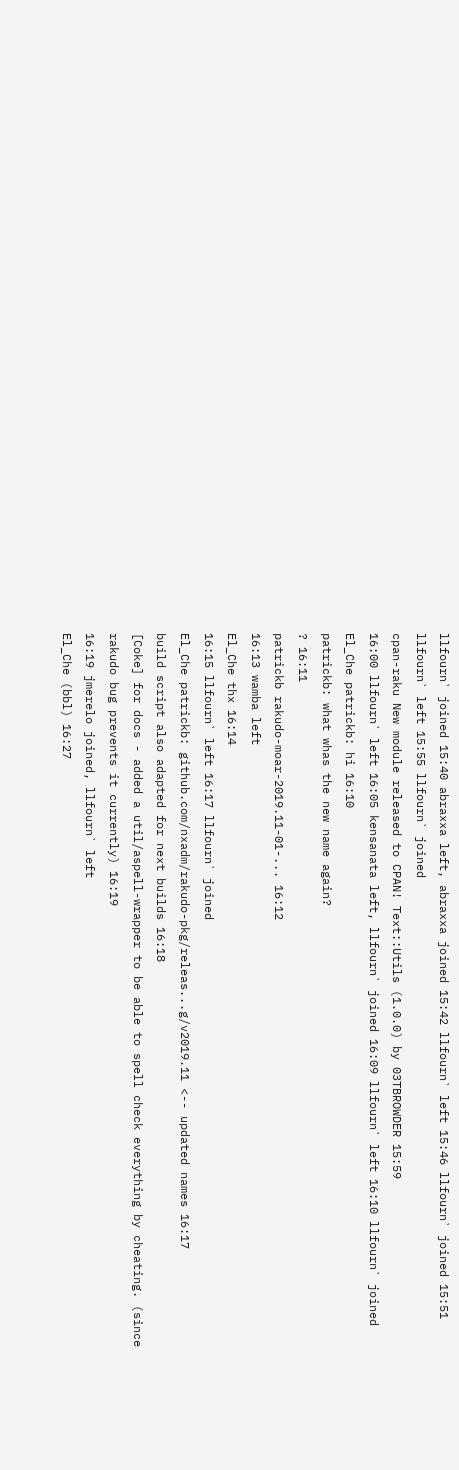llfourn` joined 15:40 abraxxa left, abraxxa joined 15:42 llfourn` left 15:46 llfourn` joined 15:51 llfourn` left 15:55 llfourn` joined
cpan-raku New module released to CPAN! Text::Utils (1.0.0) by 03TBROWDER 15:59
16:00 llfourn` left 16:05 kensanata left, llfourn` joined 16:09 llfourn` left 16:10 llfourn` joined
El_Che patrickb: hi 16:10
patrickb: what whas the new name again?
? 16:11
patrickb rakudo-moar-2019.11-01-... 16:12
16:13 wamba left
El_Che thx 16:14
16:15 llfourn` left 16:17 llfourn` joined
El_Che patrickb: github.com/nxadm/rakudo-pkg/releas...g/v2019.11 <-- updated names 16:17
build script also adapted for next builds 16:18
[Coke] for docs - added a util/aspell-wrapper to be able to spell check everything by cheating. (since rakudo bug prevents it currently) 16:19
16:19 jmerelo joined, llfourn` left
El_Che (bbl) 16:27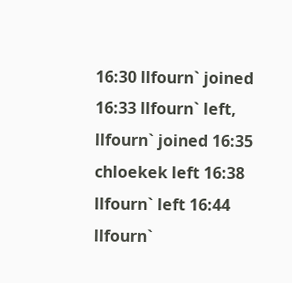16:30 llfourn` joined 16:33 llfourn` left, llfourn` joined 16:35 chloekek left 16:38 llfourn` left 16:44 llfourn`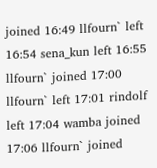joined 16:49 llfourn` left 16:54 sena_kun left 16:55 llfourn` joined 17:00 llfourn` left 17:01 rindolf left 17:04 wamba joined 17:06 llfourn` joined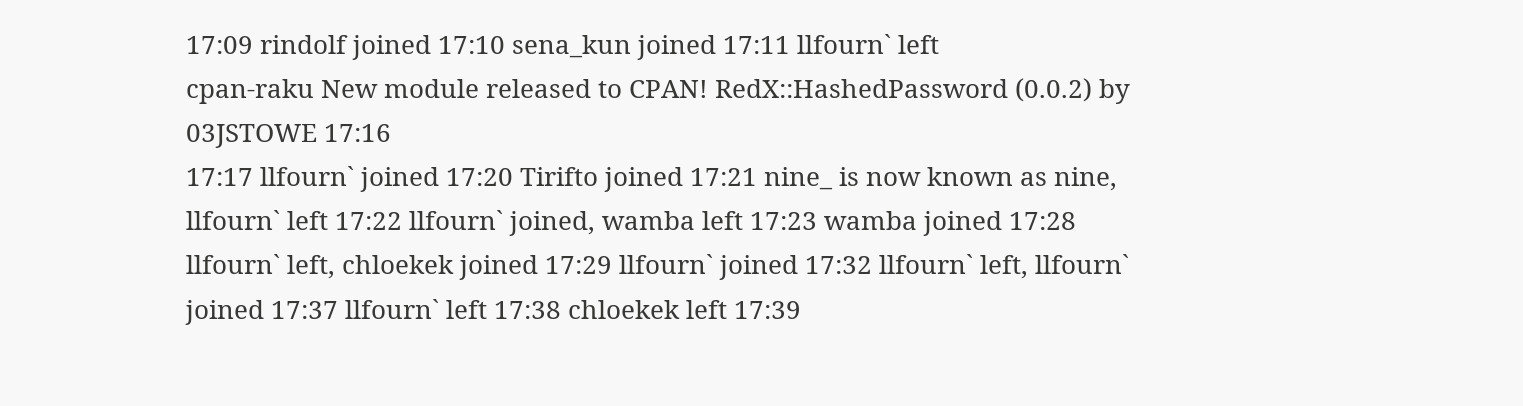17:09 rindolf joined 17:10 sena_kun joined 17:11 llfourn` left
cpan-raku New module released to CPAN! RedX::HashedPassword (0.0.2) by 03JSTOWE 17:16
17:17 llfourn` joined 17:20 Tirifto joined 17:21 nine_ is now known as nine, llfourn` left 17:22 llfourn` joined, wamba left 17:23 wamba joined 17:28 llfourn` left, chloekek joined 17:29 llfourn` joined 17:32 llfourn` left, llfourn` joined 17:37 llfourn` left 17:38 chloekek left 17:39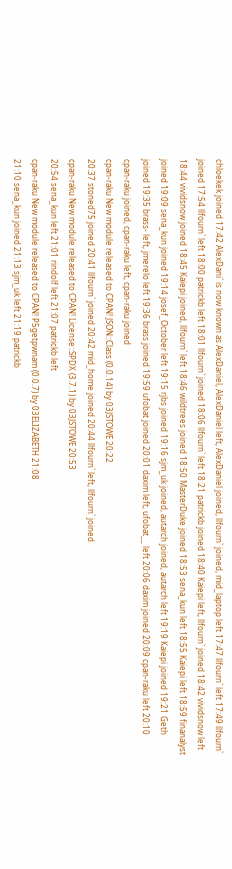chloekek joined 17:42 AlexDani` is now known as AlexDaniel, AlexDaniel left, AlexDaniel joined, llfourn` joined, mid_laptop left 17:47 llfourn` left 17:49 llfourn` joined 17:54 llfourn` left 18:00 patrickb left 18:01 llfourn` joined 18:06 llfourn` left 18:21 patrickb joined 18:40 Kaiepi left, llfourn` joined 18:42 vividsnow left 18:44 vividsnow joined 18:45 Kaiepi joined, llfourn` left 18:46 wildtrees joined 18:50 MasterDuke joined 18:53 sena_kun left 18:55 Kaiepi left 18:59 finanalyst joined 19:09 sena_kun joined 19:14 josef_October left 19:15 rjbs joined 19:16 sjm_uk joined, autarch joined, autarch left 19:19 Kaiepi joined 19:21 Geth joined 19:35 brass- left, jmerelo left 19:36 brass joined 19:59 ufobat joined 20:01 daxim left, ufobat__ left 20:06 daxim joined 20:09 cpan-raku left 20:10 cpan-raku joined, cpan-raku left, cpan-raku joined
cpan-raku New module released to CPAN! JSON::Class (0.0.14) by 03JSTOWE 20:22
20:37 stoned75 joined 20:41 llfourn` joined 20:42 mid_home joined 20:44 llfourn` left, llfourn` joined
cpan-raku New module released to CPAN! License::SPDX (3.7.1) by 03JSTOWE 20:53
20:54 sena_kun left 21:01 rindolf left 21:07 patrickb left
cpan-raku New module released to CPAN! P5getpwnam (0.0.7) by 03ELIZABETH 21:08
21:10 sena_kun joined 21:13 sjm_uk left 21:19 patrickb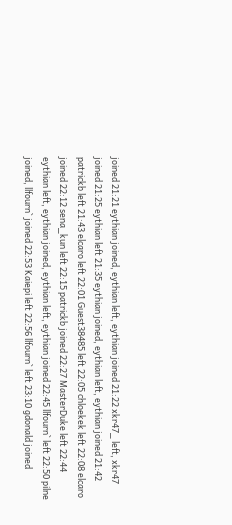joined 21:21 eythian joined, eythian left, eythian joined 21:22 xkr47_ left, xkr47 joined 21:25 eythian left 21:35 eythian joined, eythian left, eythian joined 21:42 patrickb left 21:43 elcaro left 22:01 Guest38485 left 22:05 chloekek left 22:08 elcaro joined 22:12 sena_kun left 22:15 patrickb joined 22:27 MasterDuke left 22:44 eythian left, eythian joined, eythian left, eythian joined 22:45 llfourn` left 22:50 pilne joined, llfourn` joined 22:53 Kaiepi left 22:56 llfourn` left 23:10 gdonald joined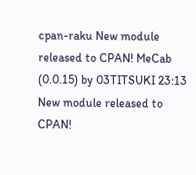cpan-raku New module released to CPAN! MeCab (0.0.15) by 03TITSUKI 23:13
New module released to CPAN!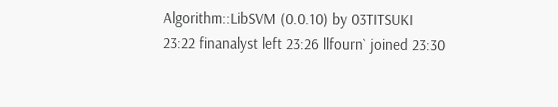Algorithm::LibSVM (0.0.10) by 03TITSUKI
23:22 finanalyst left 23:26 llfourn` joined 23:30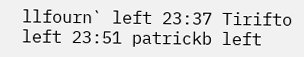llfourn` left 23:37 Tirifto left 23:51 patrickb left